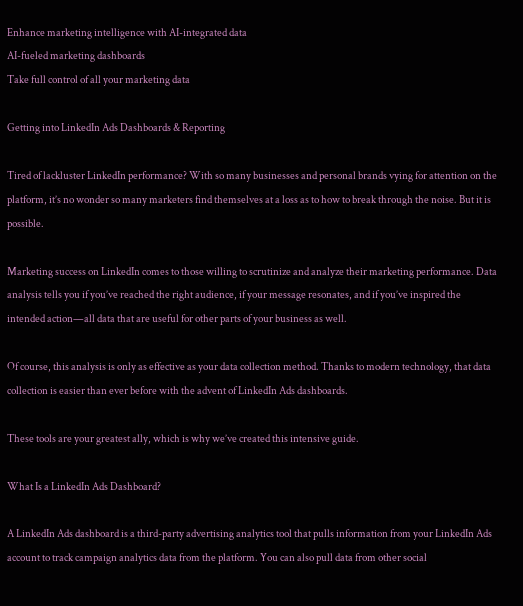Enhance marketing intelligence with AI-integrated data
AI-fueled marketing dashboards
Take full control of all your marketing data

Getting into LinkedIn Ads Dashboards & Reporting

Tired of lackluster LinkedIn performance? With so many businesses and personal brands vying for attention on the platform, it’s no wonder so many marketers find themselves at a loss as to how to break through the noise. But it is possible.

Marketing success on LinkedIn comes to those willing to scrutinize and analyze their marketing performance. Data analysis tells you if you’ve reached the right audience, if your message resonates, and if you’ve inspired the intended action—all data that are useful for other parts of your business as well.

Of course, this analysis is only as effective as your data collection method. Thanks to modern technology, that data collection is easier than ever before with the advent of LinkedIn Ads dashboards.

These tools are your greatest ally, which is why we’ve created this intensive guide.

What Is a LinkedIn Ads Dashboard?

A LinkedIn Ads dashboard is a third-party advertising analytics tool that pulls information from your LinkedIn Ads account to track campaign analytics data from the platform. You can also pull data from other social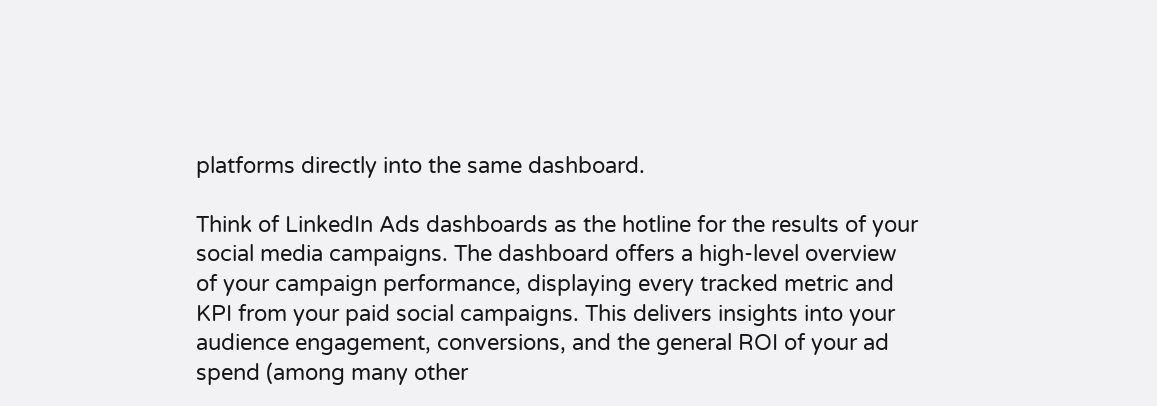platforms directly into the same dashboard.

Think of LinkedIn Ads dashboards as the hotline for the results of your social media campaigns. The dashboard offers a high-level overview of your campaign performance, displaying every tracked metric and KPI from your paid social campaigns. This delivers insights into your audience engagement, conversions, and the general ROI of your ad spend (among many other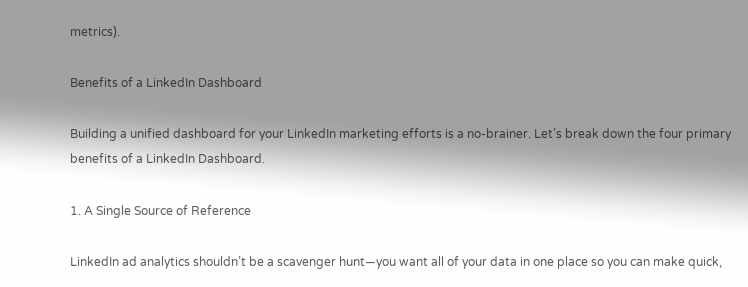metrics).

Benefits of a LinkedIn Dashboard

Building a unified dashboard for your LinkedIn marketing efforts is a no-brainer. Let’s break down the four primary benefits of a LinkedIn Dashboard.

1. A Single Source of Reference

LinkedIn ad analytics shouldn’t be a scavenger hunt—you want all of your data in one place so you can make quick,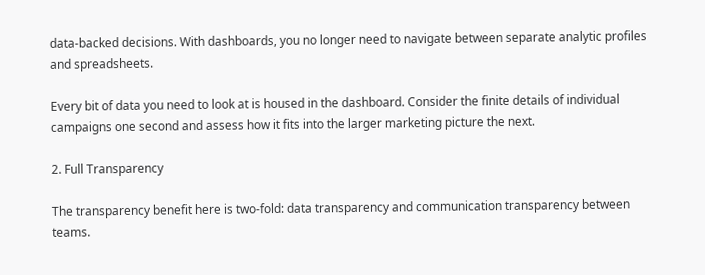data-backed decisions. With dashboards, you no longer need to navigate between separate analytic profiles and spreadsheets.

Every bit of data you need to look at is housed in the dashboard. Consider the finite details of individual campaigns one second and assess how it fits into the larger marketing picture the next.

2. Full Transparency

The transparency benefit here is two-fold: data transparency and communication transparency between teams.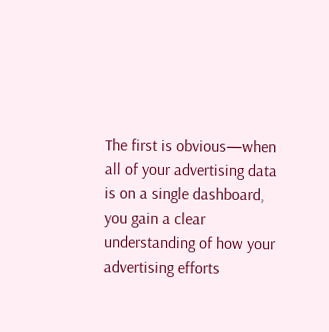The first is obvious—when all of your advertising data is on a single dashboard, you gain a clear understanding of how your advertising efforts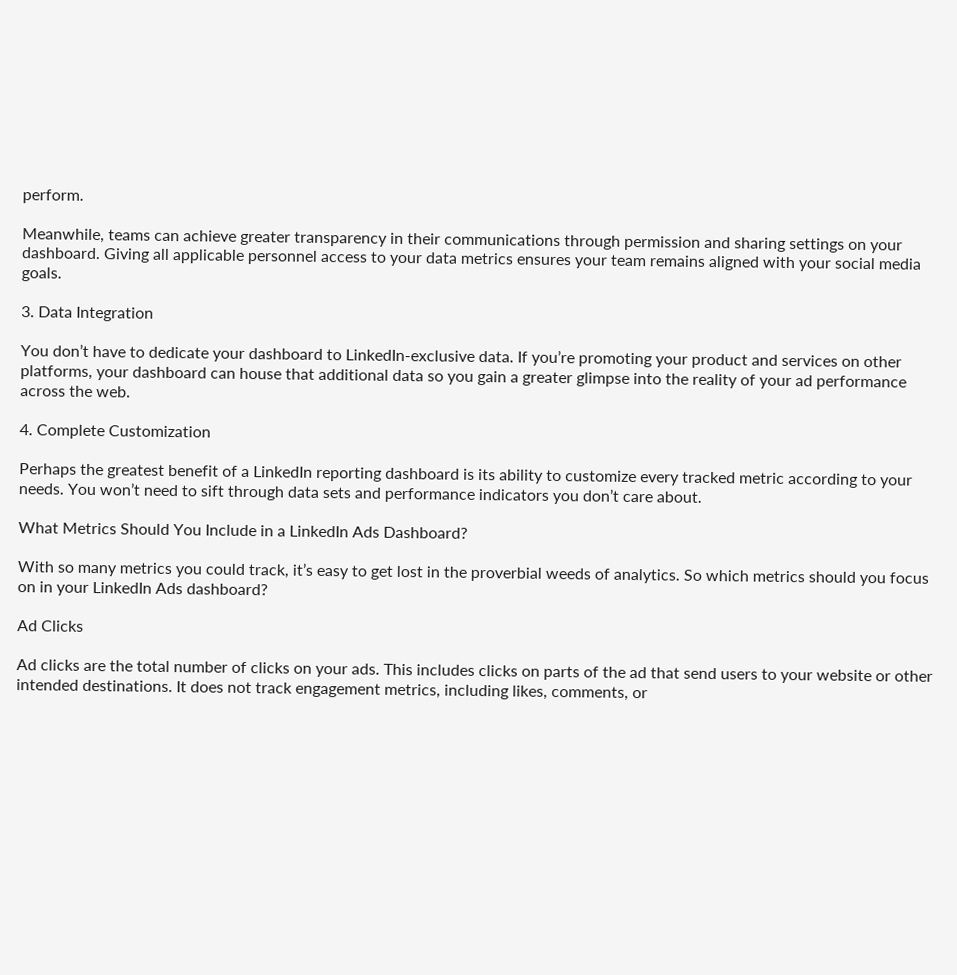perform.

Meanwhile, teams can achieve greater transparency in their communications through permission and sharing settings on your dashboard. Giving all applicable personnel access to your data metrics ensures your team remains aligned with your social media goals.

3. Data Integration

You don’t have to dedicate your dashboard to LinkedIn-exclusive data. If you’re promoting your product and services on other platforms, your dashboard can house that additional data so you gain a greater glimpse into the reality of your ad performance across the web.

4. Complete Customization

Perhaps the greatest benefit of a LinkedIn reporting dashboard is its ability to customize every tracked metric according to your needs. You won’t need to sift through data sets and performance indicators you don’t care about.

What Metrics Should You Include in a LinkedIn Ads Dashboard?

With so many metrics you could track, it’s easy to get lost in the proverbial weeds of analytics. So which metrics should you focus on in your LinkedIn Ads dashboard?

Ad Clicks

Ad clicks are the total number of clicks on your ads. This includes clicks on parts of the ad that send users to your website or other intended destinations. It does not track engagement metrics, including likes, comments, or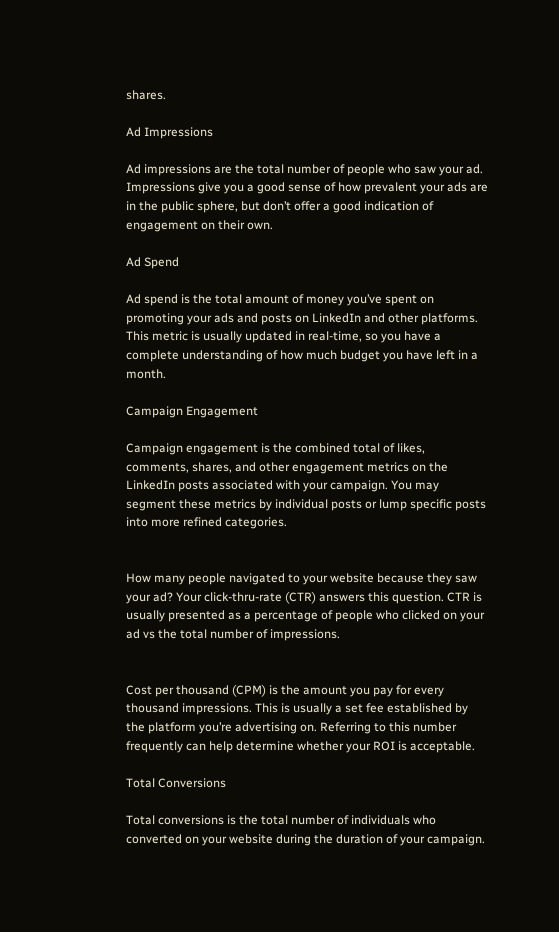shares.

Ad Impressions

Ad impressions are the total number of people who saw your ad. Impressions give you a good sense of how prevalent your ads are in the public sphere, but don’t offer a good indication of engagement on their own.

Ad Spend

Ad spend is the total amount of money you’ve spent on promoting your ads and posts on LinkedIn and other platforms. This metric is usually updated in real-time, so you have a complete understanding of how much budget you have left in a month.

Campaign Engagement

Campaign engagement is the combined total of likes, comments, shares, and other engagement metrics on the LinkedIn posts associated with your campaign. You may segment these metrics by individual posts or lump specific posts into more refined categories.


How many people navigated to your website because they saw your ad? Your click-thru-rate (CTR) answers this question. CTR is usually presented as a percentage of people who clicked on your ad vs the total number of impressions.


Cost per thousand (CPM) is the amount you pay for every thousand impressions. This is usually a set fee established by the platform you’re advertising on. Referring to this number frequently can help determine whether your ROI is acceptable.

Total Conversions

Total conversions is the total number of individuals who converted on your website during the duration of your campaign.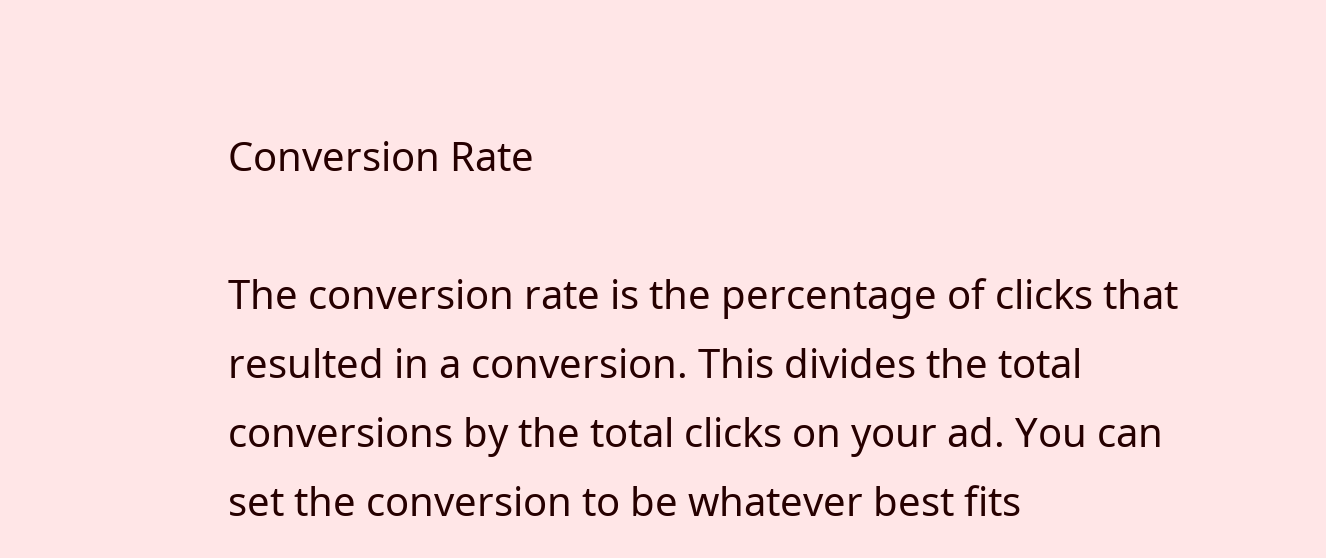Conversion Rate

The conversion rate is the percentage of clicks that resulted in a conversion. This divides the total conversions by the total clicks on your ad. You can set the conversion to be whatever best fits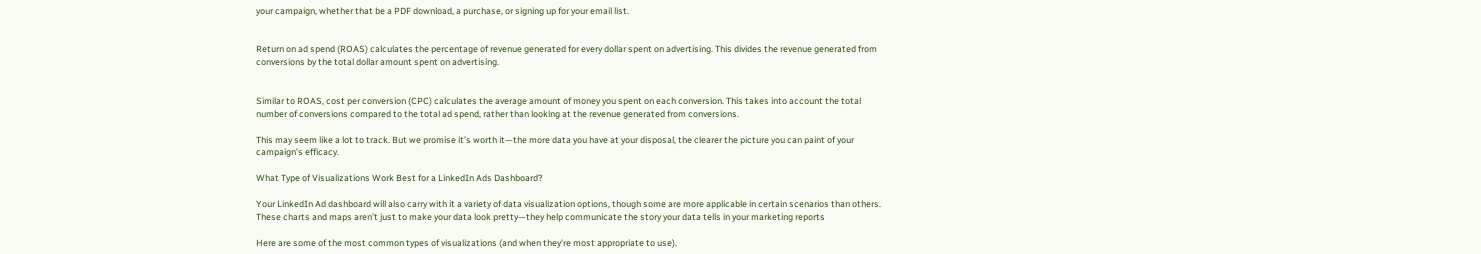your campaign, whether that be a PDF download, a purchase, or signing up for your email list.


Return on ad spend (ROAS) calculates the percentage of revenue generated for every dollar spent on advertising. This divides the revenue generated from conversions by the total dollar amount spent on advertising.


Similar to ROAS, cost per conversion (CPC) calculates the average amount of money you spent on each conversion. This takes into account the total number of conversions compared to the total ad spend, rather than looking at the revenue generated from conversions.

This may seem like a lot to track. But we promise it’s worth it—the more data you have at your disposal, the clearer the picture you can paint of your campaign’s efficacy.

What Type of Visualizations Work Best for a LinkedIn Ads Dashboard?

Your LinkedIn Ad dashboard will also carry with it a variety of data visualization options, though some are more applicable in certain scenarios than others. These charts and maps aren’t just to make your data look pretty—they help communicate the story your data tells in your marketing reports

Here are some of the most common types of visualizations (and when they’re most appropriate to use).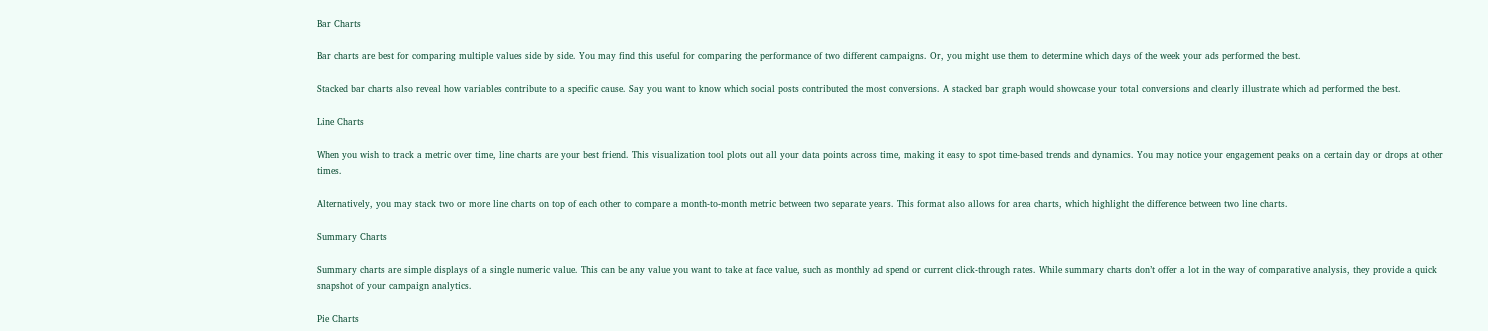Bar Charts

Bar charts are best for comparing multiple values side by side. You may find this useful for comparing the performance of two different campaigns. Or, you might use them to determine which days of the week your ads performed the best.

Stacked bar charts also reveal how variables contribute to a specific cause. Say you want to know which social posts contributed the most conversions. A stacked bar graph would showcase your total conversions and clearly illustrate which ad performed the best.

Line Charts

When you wish to track a metric over time, line charts are your best friend. This visualization tool plots out all your data points across time, making it easy to spot time-based trends and dynamics. You may notice your engagement peaks on a certain day or drops at other times.

Alternatively, you may stack two or more line charts on top of each other to compare a month-to-month metric between two separate years. This format also allows for area charts, which highlight the difference between two line charts.

Summary Charts

Summary charts are simple displays of a single numeric value. This can be any value you want to take at face value, such as monthly ad spend or current click-through rates. While summary charts don’t offer a lot in the way of comparative analysis, they provide a quick snapshot of your campaign analytics.

Pie Charts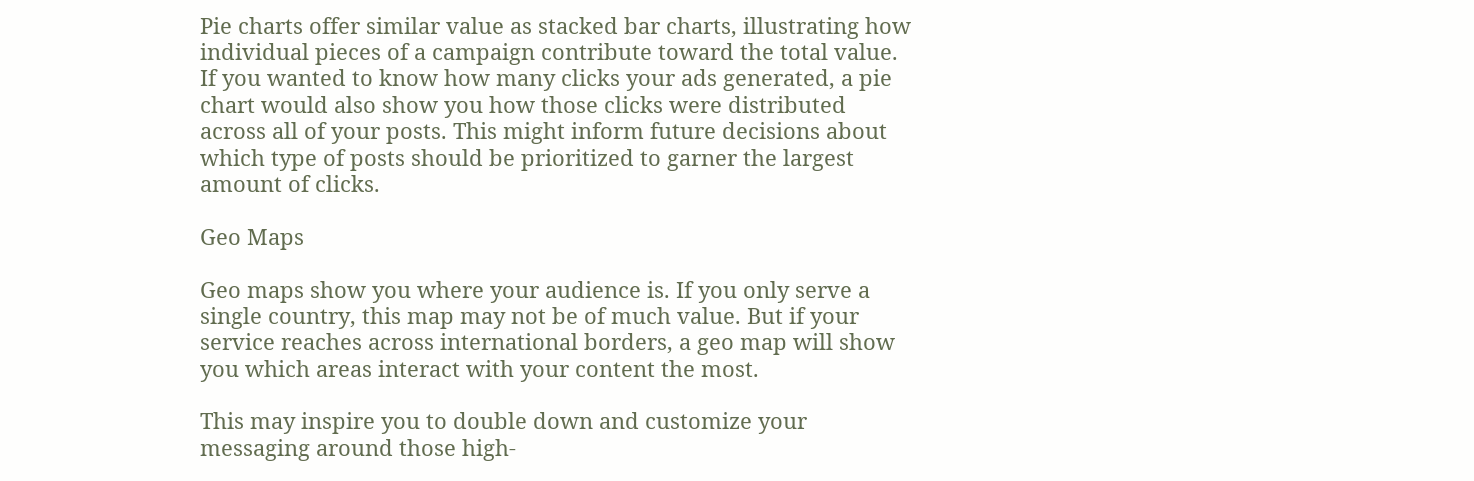Pie charts offer similar value as stacked bar charts, illustrating how individual pieces of a campaign contribute toward the total value. If you wanted to know how many clicks your ads generated, a pie chart would also show you how those clicks were distributed across all of your posts. This might inform future decisions about which type of posts should be prioritized to garner the largest amount of clicks.

Geo Maps

Geo maps show you where your audience is. If you only serve a single country, this map may not be of much value. But if your service reaches across international borders, a geo map will show you which areas interact with your content the most.

This may inspire you to double down and customize your messaging around those high-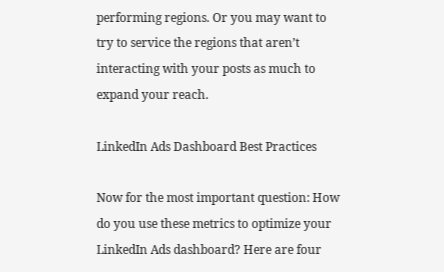performing regions. Or you may want to try to service the regions that aren’t interacting with your posts as much to expand your reach.

LinkedIn Ads Dashboard Best Practices

Now for the most important question: How do you use these metrics to optimize your LinkedIn Ads dashboard? Here are four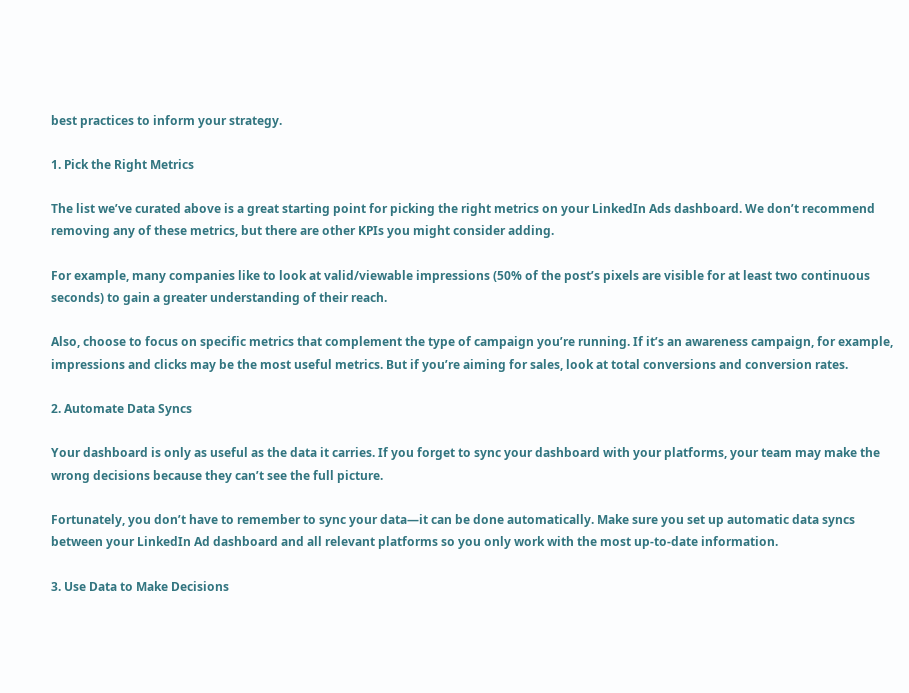best practices to inform your strategy.

1. Pick the Right Metrics

The list we’ve curated above is a great starting point for picking the right metrics on your LinkedIn Ads dashboard. We don’t recommend removing any of these metrics, but there are other KPIs you might consider adding.

For example, many companies like to look at valid/viewable impressions (50% of the post’s pixels are visible for at least two continuous seconds) to gain a greater understanding of their reach.

Also, choose to focus on specific metrics that complement the type of campaign you’re running. If it’s an awareness campaign, for example, impressions and clicks may be the most useful metrics. But if you’re aiming for sales, look at total conversions and conversion rates.

2. Automate Data Syncs

Your dashboard is only as useful as the data it carries. If you forget to sync your dashboard with your platforms, your team may make the wrong decisions because they can’t see the full picture.

Fortunately, you don’t have to remember to sync your data—it can be done automatically. Make sure you set up automatic data syncs between your LinkedIn Ad dashboard and all relevant platforms so you only work with the most up-to-date information.

3. Use Data to Make Decisions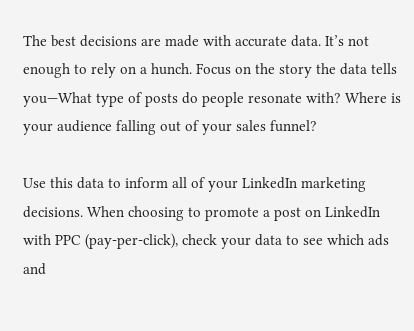The best decisions are made with accurate data. It’s not enough to rely on a hunch. Focus on the story the data tells you—What type of posts do people resonate with? Where is your audience falling out of your sales funnel?

Use this data to inform all of your LinkedIn marketing decisions. When choosing to promote a post on LinkedIn with PPC (pay-per-click), check your data to see which ads and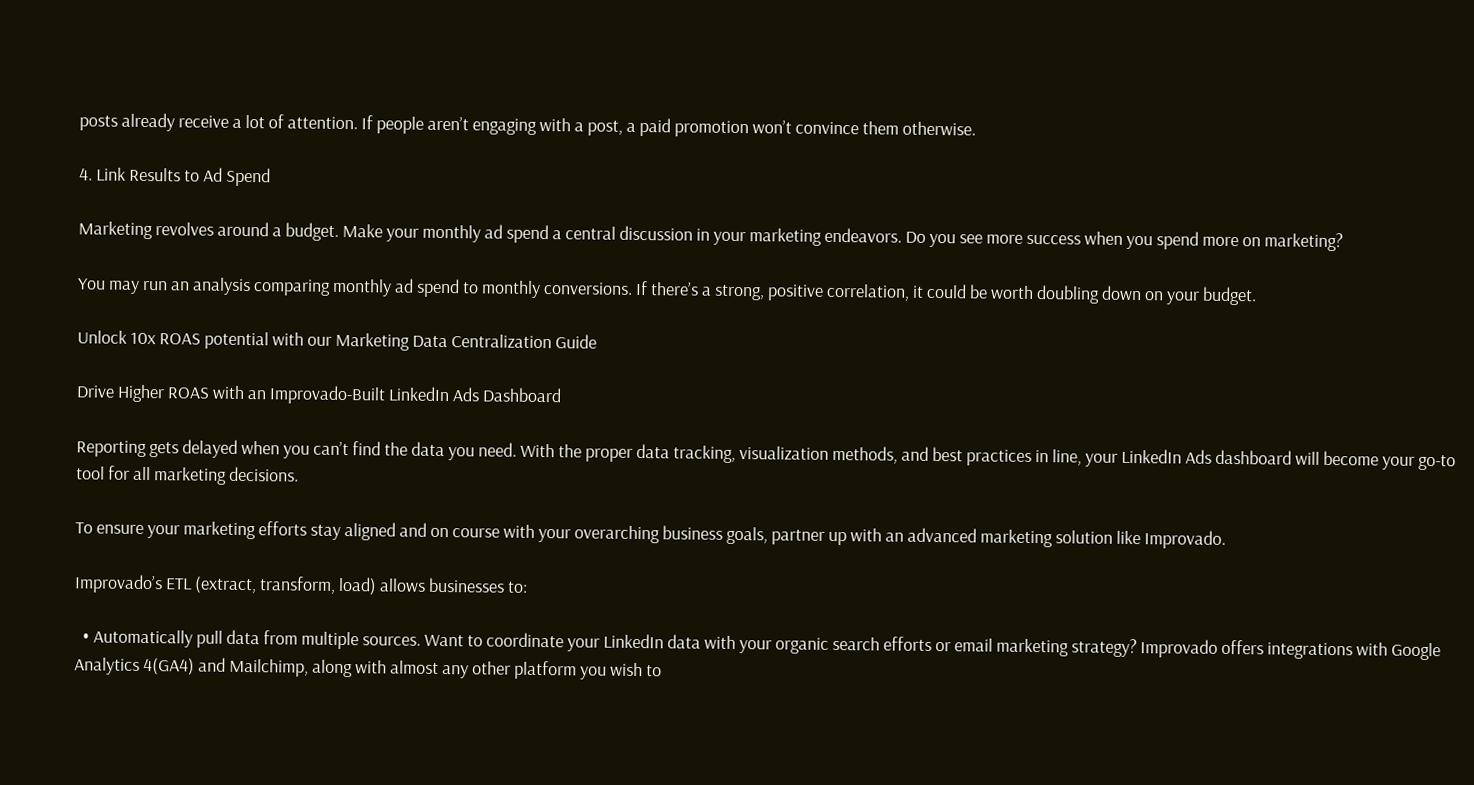posts already receive a lot of attention. If people aren’t engaging with a post, a paid promotion won’t convince them otherwise.

4. Link Results to Ad Spend

Marketing revolves around a budget. Make your monthly ad spend a central discussion in your marketing endeavors. Do you see more success when you spend more on marketing?

You may run an analysis comparing monthly ad spend to monthly conversions. If there’s a strong, positive correlation, it could be worth doubling down on your budget.

Unlock 10x ROAS potential with our Marketing Data Centralization Guide

Drive Higher ROAS with an Improvado-Built LinkedIn Ads Dashboard

Reporting gets delayed when you can’t find the data you need. With the proper data tracking, visualization methods, and best practices in line, your LinkedIn Ads dashboard will become your go-to tool for all marketing decisions.

To ensure your marketing efforts stay aligned and on course with your overarching business goals, partner up with an advanced marketing solution like Improvado.

Improvado’s ETL (extract, transform, load) allows businesses to:

  • Automatically pull data from multiple sources. Want to coordinate your LinkedIn data with your organic search efforts or email marketing strategy? Improvado offers integrations with Google Analytics 4(GA4) and Mailchimp, along with almost any other platform you wish to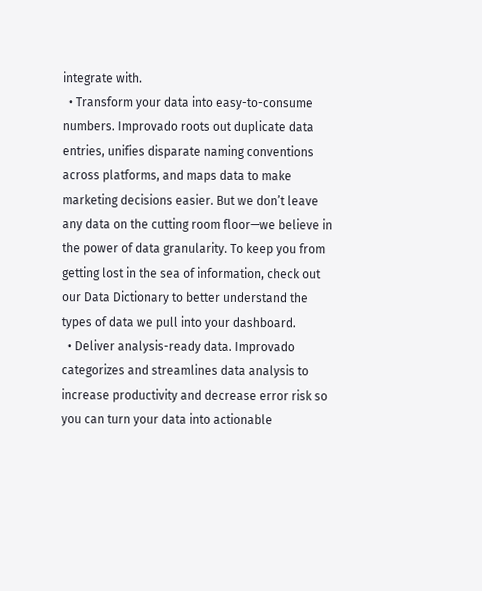integrate with.
  • Transform your data into easy-to-consume numbers. Improvado roots out duplicate data entries, unifies disparate naming conventions across platforms, and maps data to make marketing decisions easier. But we don’t leave any data on the cutting room floor—we believe in the power of data granularity. To keep you from getting lost in the sea of information, check out our Data Dictionary to better understand the types of data we pull into your dashboard.
  • Deliver analysis-ready data. Improvado categorizes and streamlines data analysis to increase productivity and decrease error risk so you can turn your data into actionable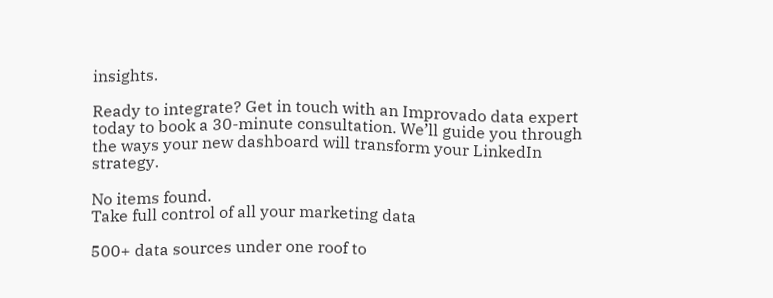insights.

Ready to integrate? Get in touch with an Improvado data expert today to book a 30-minute consultation. We’ll guide you through the ways your new dashboard will transform your LinkedIn strategy.

No items found.
Take full control of all your marketing data

500+ data sources under one roof to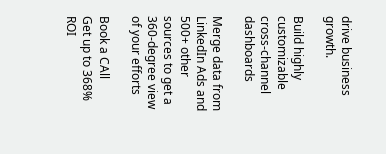drive business growth.

Build highly customizable cross-channel dashboards

Merge data from LinkedIn Ads and 500+ other sources to get a 360-degree view of your efforts

Book a CAll
Get up to 368% ROI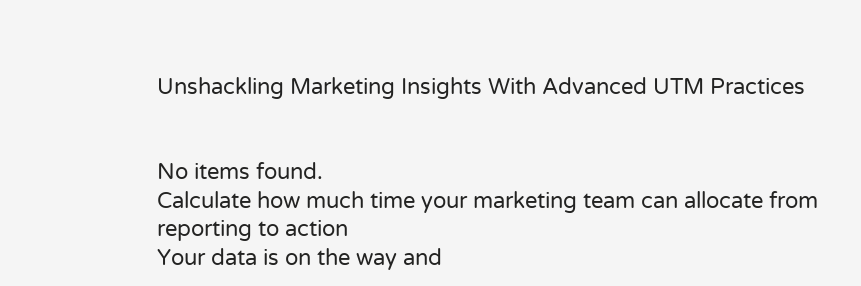Unshackling Marketing Insights With Advanced UTM Practices


No items found.
Calculate how much time your marketing team can allocate from reporting to action
Your data is on the way and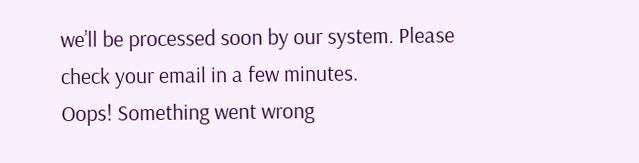we’ll be processed soon by our system. Please check your email in a few minutes.
Oops! Something went wrong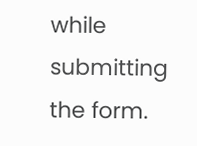while submitting the form.